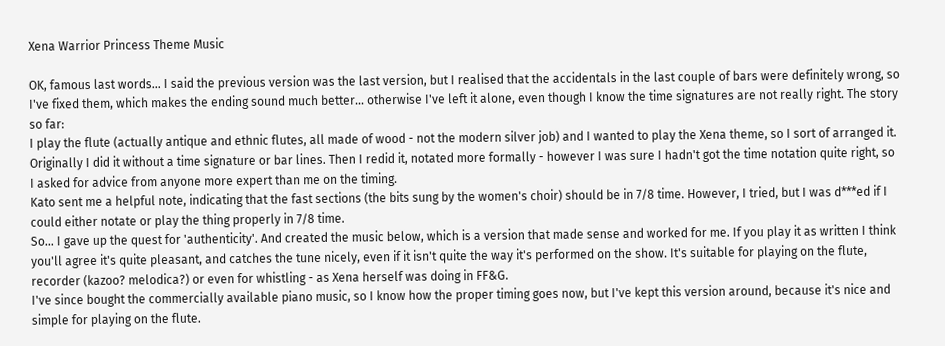Xena Warrior Princess Theme Music

OK, famous last words... I said the previous version was the last version, but I realised that the accidentals in the last couple of bars were definitely wrong, so I've fixed them, which makes the ending sound much better... otherwise I've left it alone, even though I know the time signatures are not really right. The story so far:
I play the flute (actually antique and ethnic flutes, all made of wood - not the modern silver job) and I wanted to play the Xena theme, so I sort of arranged it. Originally I did it without a time signature or bar lines. Then I redid it, notated more formally - however I was sure I hadn't got the time notation quite right, so I asked for advice from anyone more expert than me on the timing.
Kato sent me a helpful note, indicating that the fast sections (the bits sung by the women's choir) should be in 7/8 time. However, I tried, but I was d***ed if I could either notate or play the thing properly in 7/8 time.
So... I gave up the quest for 'authenticity'. And created the music below, which is a version that made sense and worked for me. If you play it as written I think you'll agree it's quite pleasant, and catches the tune nicely, even if it isn't quite the way it's performed on the show. It's suitable for playing on the flute, recorder (kazoo? melodica?) or even for whistling - as Xena herself was doing in FF&G.
I've since bought the commercially available piano music, so I know how the proper timing goes now, but I've kept this version around, because it's nice and simple for playing on the flute.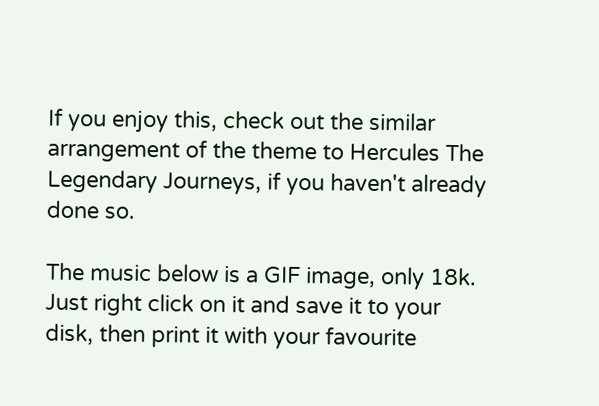If you enjoy this, check out the similar arrangement of the theme to Hercules The Legendary Journeys, if you haven't already done so.

The music below is a GIF image, only 18k. Just right click on it and save it to your disk, then print it with your favourite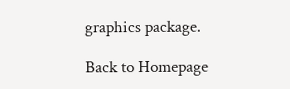graphics package.

Back to Homepage